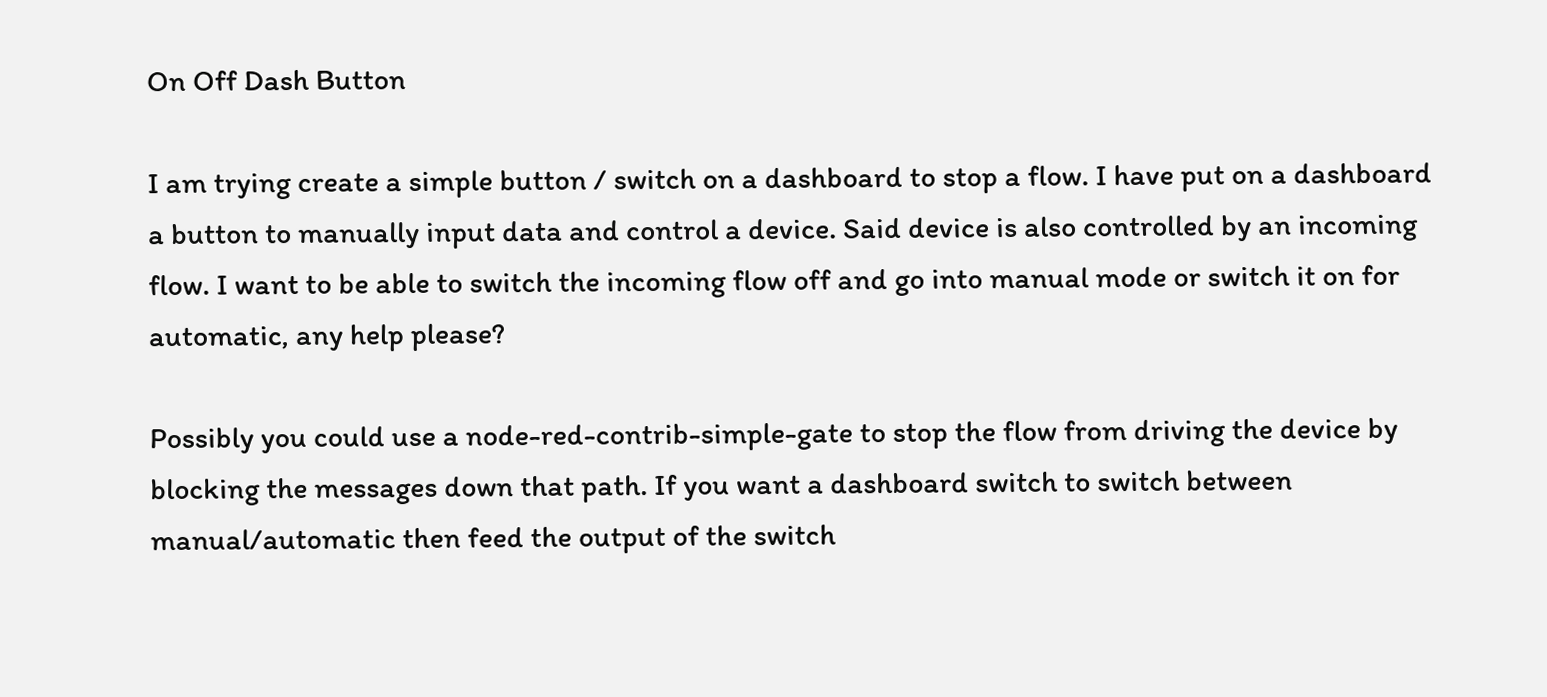On Off Dash Button

I am trying create a simple button / switch on a dashboard to stop a flow. I have put on a dashboard a button to manually input data and control a device. Said device is also controlled by an incoming flow. I want to be able to switch the incoming flow off and go into manual mode or switch it on for automatic, any help please?

Possibly you could use a node-red-contrib-simple-gate to stop the flow from driving the device by blocking the messages down that path. If you want a dashboard switch to switch between manual/automatic then feed the output of the switch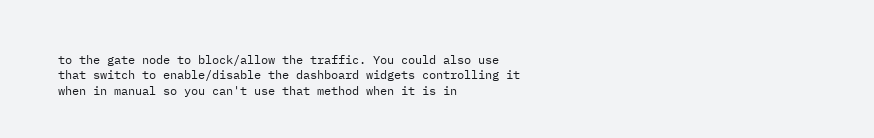to the gate node to block/allow the traffic. You could also use that switch to enable/disable the dashboard widgets controlling it when in manual so you can't use that method when it is in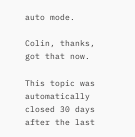auto mode.

Colin, thanks, got that now.

This topic was automatically closed 30 days after the last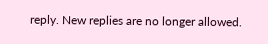reply. New replies are no longer allowed.